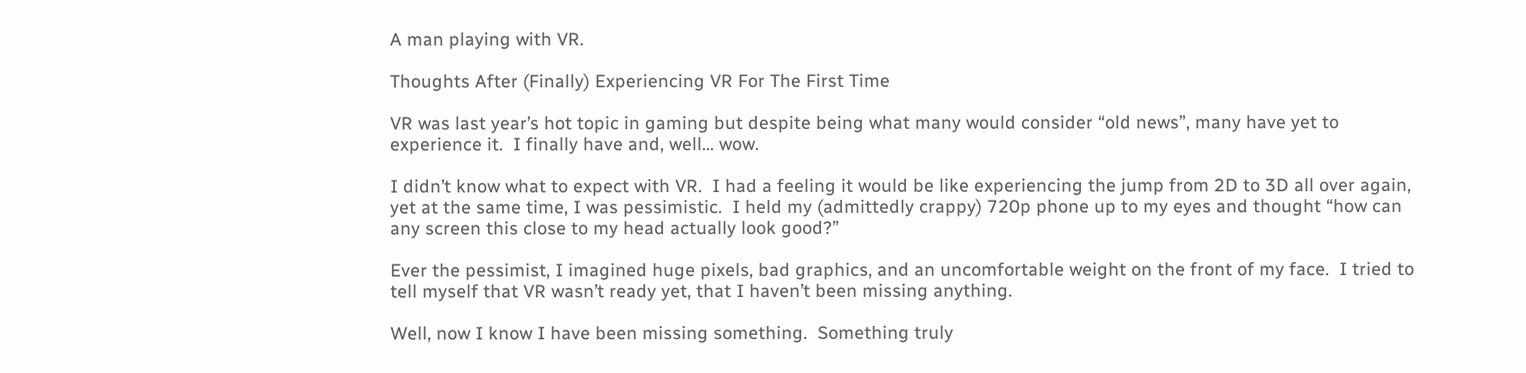A man playing with VR.

Thoughts After (Finally) Experiencing VR For The First Time

VR was last year’s hot topic in gaming but despite being what many would consider “old news”, many have yet to experience it.  I finally have and, well… wow.

I didn’t know what to expect with VR.  I had a feeling it would be like experiencing the jump from 2D to 3D all over again, yet at the same time, I was pessimistic.  I held my (admittedly crappy) 720p phone up to my eyes and thought “how can any screen this close to my head actually look good?”

Ever the pessimist, I imagined huge pixels, bad graphics, and an uncomfortable weight on the front of my face.  I tried to tell myself that VR wasn’t ready yet, that I haven’t been missing anything.

Well, now I know I have been missing something.  Something truly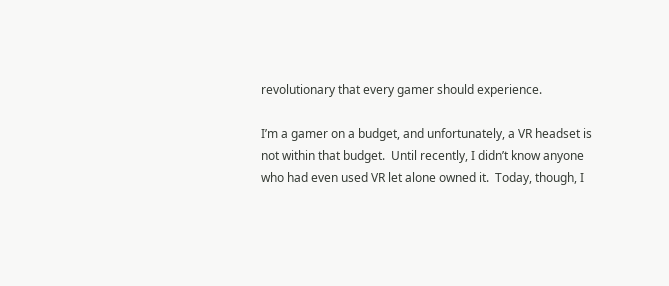revolutionary that every gamer should experience.

I’m a gamer on a budget, and unfortunately, a VR headset is not within that budget.  Until recently, I didn’t know anyone who had even used VR let alone owned it.  Today, though, I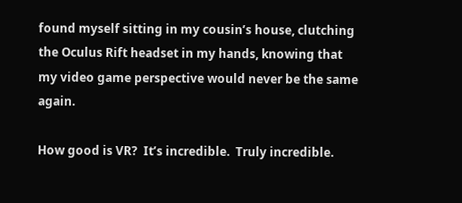found myself sitting in my cousin’s house, clutching the Oculus Rift headset in my hands, knowing that my video game perspective would never be the same again.

How good is VR?  It’s incredible.  Truly incredible.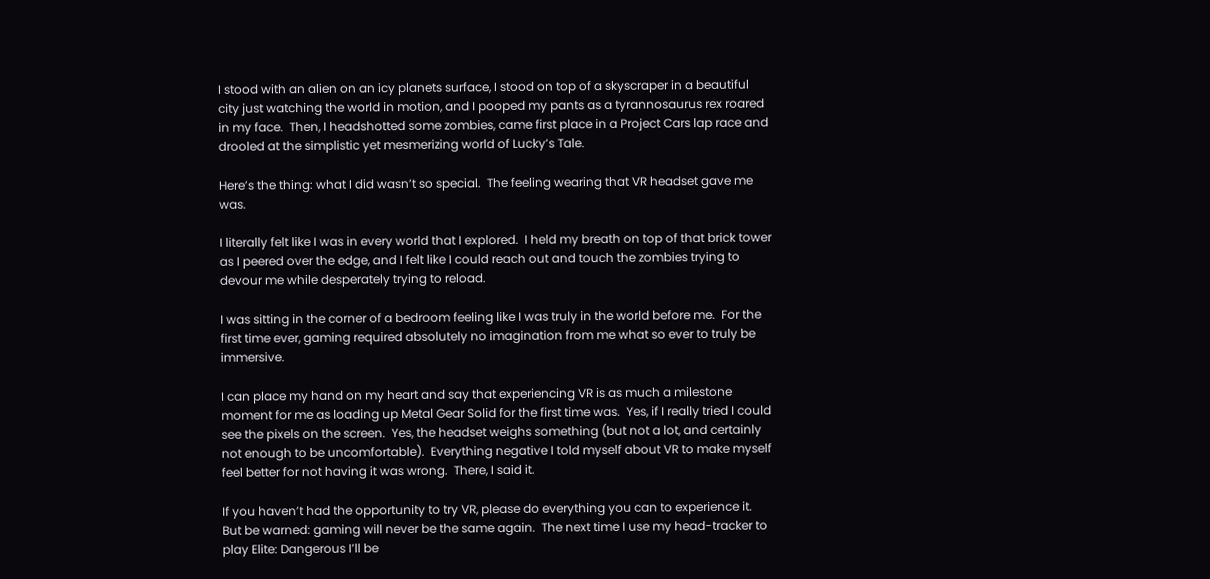I stood with an alien on an icy planets surface, I stood on top of a skyscraper in a beautiful city just watching the world in motion, and I pooped my pants as a tyrannosaurus rex roared in my face.  Then, I headshotted some zombies, came first place in a Project Cars lap race and drooled at the simplistic yet mesmerizing world of Lucky’s Tale.

Here’s the thing: what I did wasn’t so special.  The feeling wearing that VR headset gave me was.

I literally felt like I was in every world that I explored.  I held my breath on top of that brick tower as I peered over the edge, and I felt like I could reach out and touch the zombies trying to devour me while desperately trying to reload.

I was sitting in the corner of a bedroom feeling like I was truly in the world before me.  For the first time ever, gaming required absolutely no imagination from me what so ever to truly be immersive.

I can place my hand on my heart and say that experiencing VR is as much a milestone moment for me as loading up Metal Gear Solid for the first time was.  Yes, if I really tried I could see the pixels on the screen.  Yes, the headset weighs something (but not a lot, and certainly not enough to be uncomfortable).  Everything negative I told myself about VR to make myself feel better for not having it was wrong.  There, I said it.

If you haven’t had the opportunity to try VR, please do everything you can to experience it.  But be warned: gaming will never be the same again.  The next time I use my head-tracker to play Elite: Dangerous I’ll be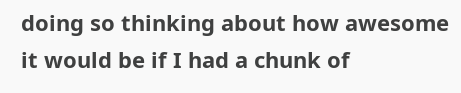doing so thinking about how awesome it would be if I had a chunk of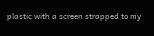plastic with a screen strapped to my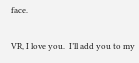face.

VR, I love you.  I’ll add you to my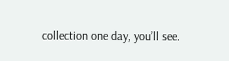collection one day, you’ll see.